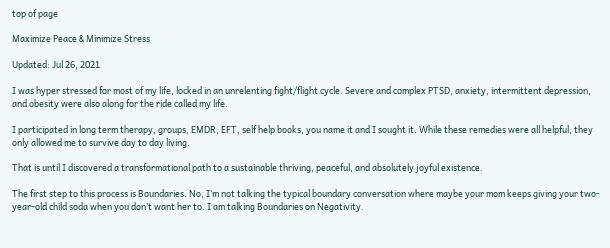top of page

Maximize Peace & Minimize Stress

Updated: Jul 26, 2021

I was hyper stressed for most of my life, locked in an unrelenting fight/flight cycle. Severe and complex PTSD, anxiety, intermittent depression, and obesity were also along for the ride called my life.

I participated in long term therapy, groups, EMDR, EFT, self help books, you name it and I sought it. While these remedies were all helpful, they only allowed me to survive day to day living.

That is until I discovered a transformational path to a sustainable thriving, peaceful, and absolutely joyful existence.

The first step to this process is Boundaries. No, I’m not talking the typical boundary conversation where maybe your mom keeps giving your two-year-old child soda when you don’t want her to. I am talking Boundaries on Negativity.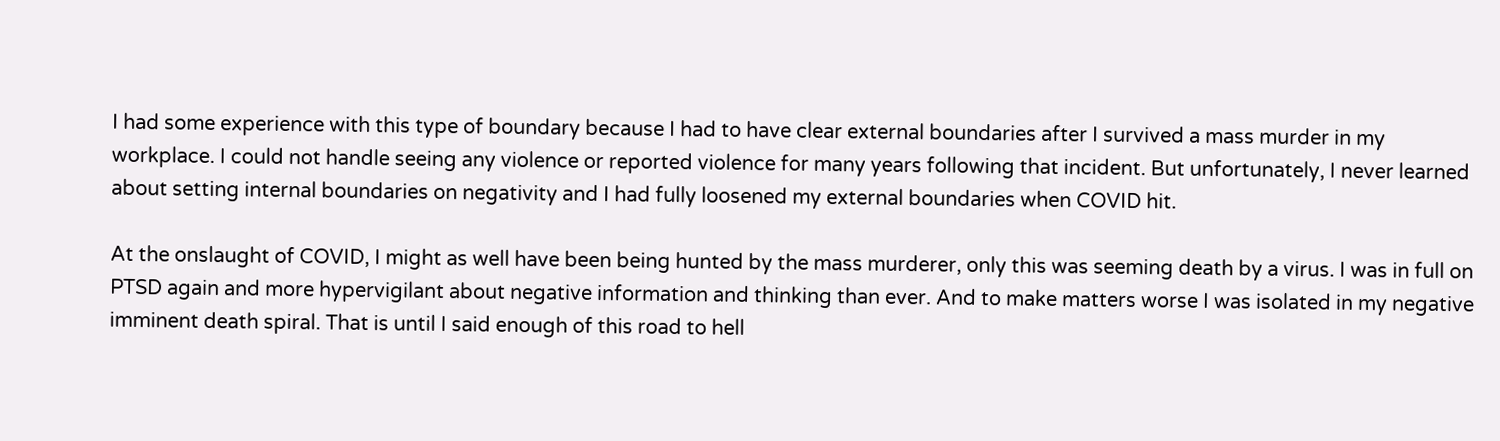I had some experience with this type of boundary because I had to have clear external boundaries after I survived a mass murder in my workplace. I could not handle seeing any violence or reported violence for many years following that incident. But unfortunately, I never learned about setting internal boundaries on negativity and I had fully loosened my external boundaries when COVID hit.

At the onslaught of COVID, I might as well have been being hunted by the mass murderer, only this was seeming death by a virus. I was in full on PTSD again and more hypervigilant about negative information and thinking than ever. And to make matters worse I was isolated in my negative imminent death spiral. That is until I said enough of this road to hell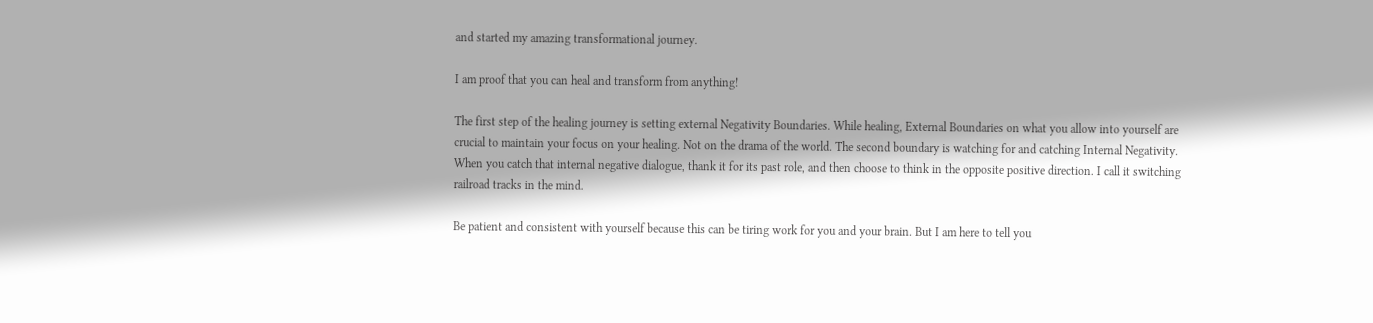and started my amazing transformational journey.

I am proof that you can heal and transform from anything!

The first step of the healing journey is setting external Negativity Boundaries. While healing, External Boundaries on what you allow into yourself are crucial to maintain your focus on your healing. Not on the drama of the world. The second boundary is watching for and catching Internal Negativity. When you catch that internal negative dialogue, thank it for its past role, and then choose to think in the opposite positive direction. I call it switching railroad tracks in the mind.

Be patient and consistent with yourself because this can be tiring work for you and your brain. But I am here to tell you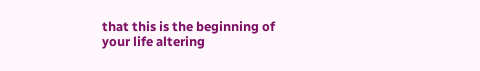that this is the beginning of your life altering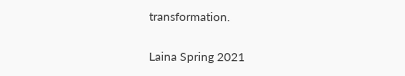transformation.

Laina Spring 2021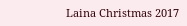Laina Christmas 2017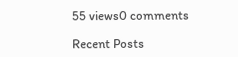55 views0 comments

Recent Posts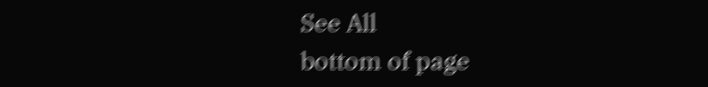See All
bottom of page